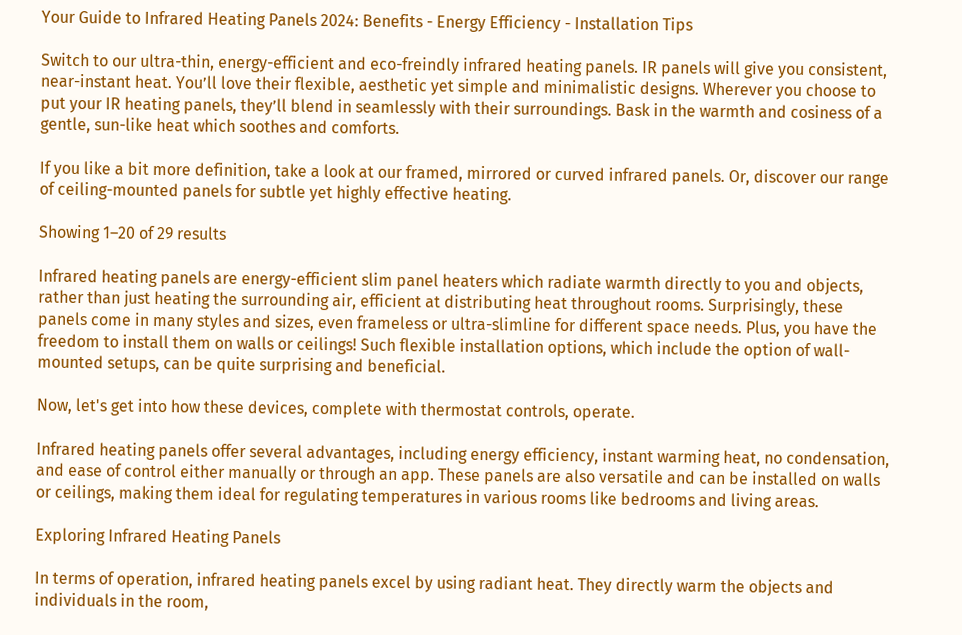Your Guide to Infrared Heating Panels 2024: Benefits - Energy Efficiency - Installation Tips

Switch to our ultra-thin, energy-efficient and eco-freindly infrared heating panels. IR panels will give you consistent, near-instant heat. You’ll love their flexible, aesthetic yet simple and minimalistic designs. Wherever you choose to put your IR heating panels, they’ll blend in seamlessly with their surroundings. Bask in the warmth and cosiness of a gentle, sun-like heat which soothes and comforts.

If you like a bit more definition, take a look at our framed, mirrored or curved infrared panels. Or, discover our range of ceiling-mounted panels for subtle yet highly effective heating.

Showing 1–20 of 29 results

Infrared heating panels are energy-efficient slim panel heaters which radiate warmth directly to you and objects, rather than just heating the surrounding air, efficient at distributing heat throughout rooms. Surprisingly, these panels come in many styles and sizes, even frameless or ultra-slimline for different space needs. Plus, you have the freedom to install them on walls or ceilings! Such flexible installation options, which include the option of wall-mounted setups, can be quite surprising and beneficial.

Now, let's get into how these devices, complete with thermostat controls, operate.

Infrared heating panels offer several advantages, including energy efficiency, instant warming heat, no condensation, and ease of control either manually or through an app. These panels are also versatile and can be installed on walls or ceilings, making them ideal for regulating temperatures in various rooms like bedrooms and living areas.

Exploring Infrared Heating Panels

In terms of operation, infrared heating panels excel by using radiant heat. They directly warm the objects and individuals in the room,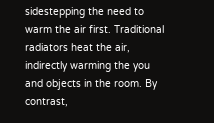sidestepping the need to warm the air first. Traditional radiators heat the air, indirectly warming the you and objects in the room. By contrast,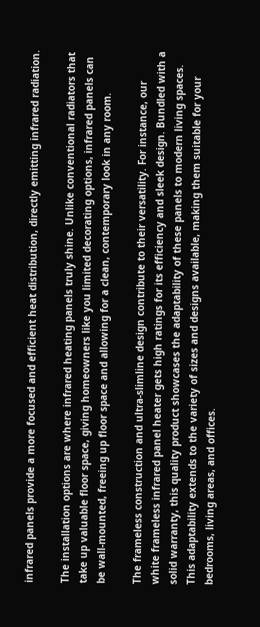infrared panels provide a more focused and efficient heat distribution, directly emitting infrared radiation.

The installation options are where infrared heating panels truly shine. Unlike conventional radiators that take up valuable floor space, giving homeowners like you limited decorating options, infrared panels can be wall-mounted, freeing up floor space and allowing for a clean, contemporary look in any room.

The frameless construction and ultra-slimline design contribute to their versatility. For instance, our white frameless infrared panel heater gets high ratings for its efficiency and sleek design. Bundled with a solid warranty, this quality product showcases the adaptability of these panels to modern living spaces. This adaptability extends to the variety of sizes and designs available, making them suitable for your bedrooms, living areas, and offices.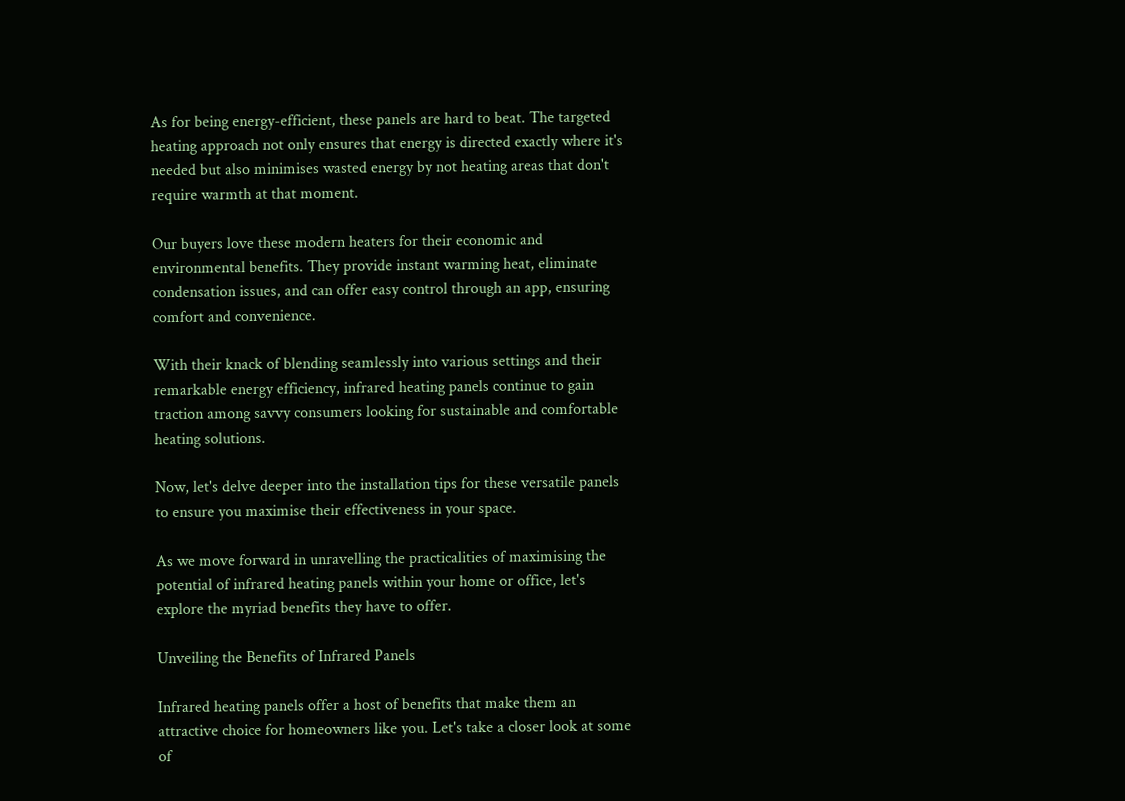As for being energy-efficient, these panels are hard to beat. The targeted heating approach not only ensures that energy is directed exactly where it's needed but also minimises wasted energy by not heating areas that don't require warmth at that moment.

Our buyers love these modern heaters for their economic and environmental benefits. They provide instant warming heat, eliminate condensation issues, and can offer easy control through an app, ensuring comfort and convenience.

With their knack of blending seamlessly into various settings and their remarkable energy efficiency, infrared heating panels continue to gain traction among savvy consumers looking for sustainable and comfortable heating solutions.

Now, let's delve deeper into the installation tips for these versatile panels to ensure you maximise their effectiveness in your space.

As we move forward in unravelling the practicalities of maximising the potential of infrared heating panels within your home or office, let's explore the myriad benefits they have to offer.

Unveiling the Benefits of Infrared Panels

Infrared heating panels offer a host of benefits that make them an attractive choice for homeowners like you. Let's take a closer look at some of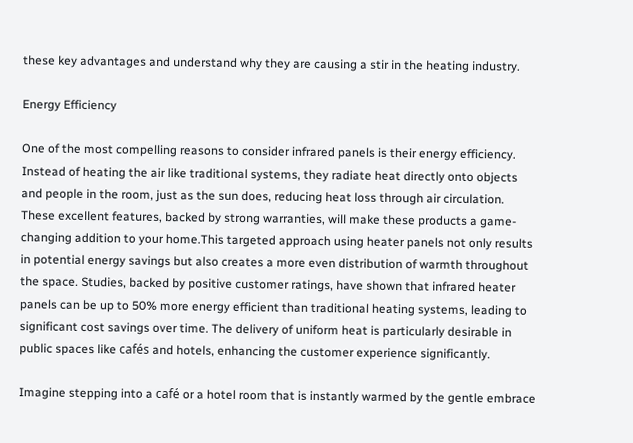these key advantages and understand why they are causing a stir in the heating industry.

Energy Efficiency

One of the most compelling reasons to consider infrared panels is their energy efficiency. Instead of heating the air like traditional systems, they radiate heat directly onto objects and people in the room, just as the sun does, reducing heat loss through air circulation. These excellent features, backed by strong warranties, will make these products a game-changing addition to your home.This targeted approach using heater panels not only results in potential energy savings but also creates a more even distribution of warmth throughout the space. Studies, backed by positive customer ratings, have shown that infrared heater panels can be up to 50% more energy efficient than traditional heating systems, leading to significant cost savings over time. The delivery of uniform heat is particularly desirable in public spaces like cafés and hotels, enhancing the customer experience significantly.

Imagine stepping into a café or a hotel room that is instantly warmed by the gentle embrace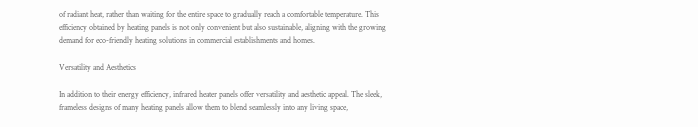of radiant heat, rather than waiting for the entire space to gradually reach a comfortable temperature. This efficiency obtained by heating panels is not only convenient but also sustainable, aligning with the growing demand for eco-friendly heating solutions in commercial establishments and homes.

Versatility and Aesthetics

In addition to their energy efficiency, infrared heater panels offer versatility and aesthetic appeal. The sleek, frameless designs of many heating panels allow them to blend seamlessly into any living space,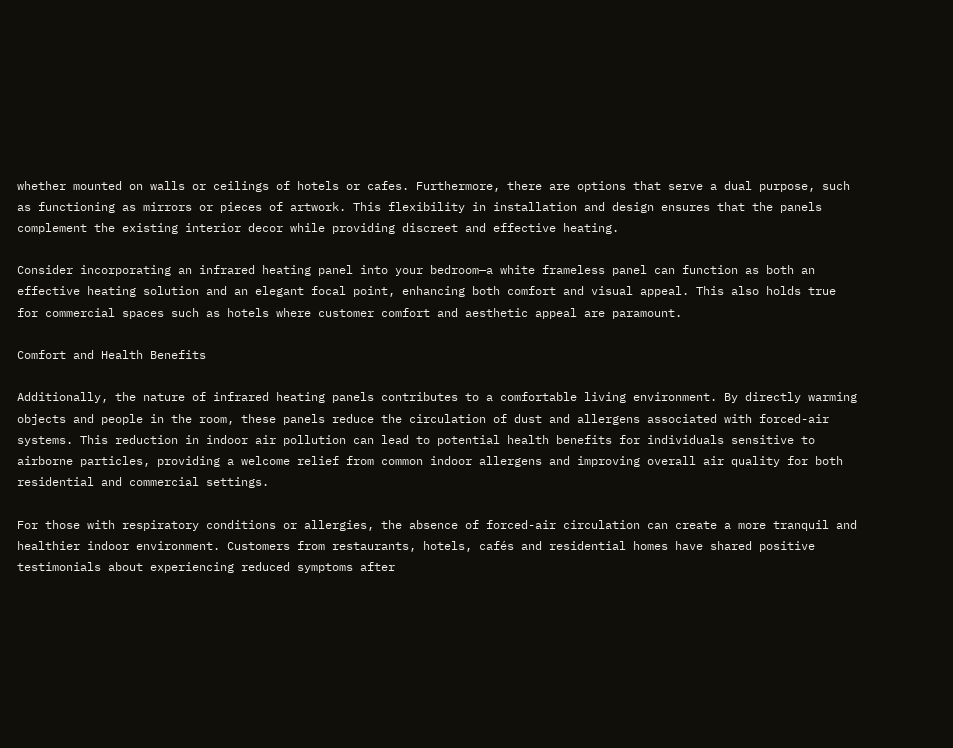whether mounted on walls or ceilings of hotels or cafes. Furthermore, there are options that serve a dual purpose, such as functioning as mirrors or pieces of artwork. This flexibility in installation and design ensures that the panels complement the existing interior decor while providing discreet and effective heating.

Consider incorporating an infrared heating panel into your bedroom—a white frameless panel can function as both an effective heating solution and an elegant focal point, enhancing both comfort and visual appeal. This also holds true for commercial spaces such as hotels where customer comfort and aesthetic appeal are paramount.

Comfort and Health Benefits

Additionally, the nature of infrared heating panels contributes to a comfortable living environment. By directly warming objects and people in the room, these panels reduce the circulation of dust and allergens associated with forced-air systems. This reduction in indoor air pollution can lead to potential health benefits for individuals sensitive to airborne particles, providing a welcome relief from common indoor allergens and improving overall air quality for both residential and commercial settings.

For those with respiratory conditions or allergies, the absence of forced-air circulation can create a more tranquil and healthier indoor environment. Customers from restaurants, hotels, cafés and residential homes have shared positive testimonials about experiencing reduced symptoms after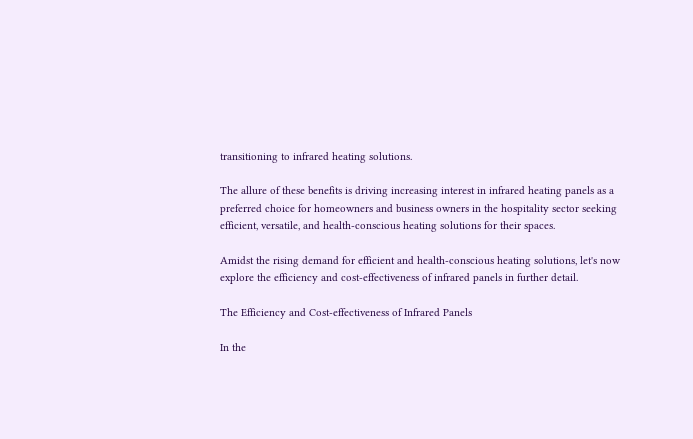transitioning to infrared heating solutions.

The allure of these benefits is driving increasing interest in infrared heating panels as a preferred choice for homeowners and business owners in the hospitality sector seeking efficient, versatile, and health-conscious heating solutions for their spaces.

Amidst the rising demand for efficient and health-conscious heating solutions, let's now explore the efficiency and cost-effectiveness of infrared panels in further detail.

The Efficiency and Cost-effectiveness of Infrared Panels

In the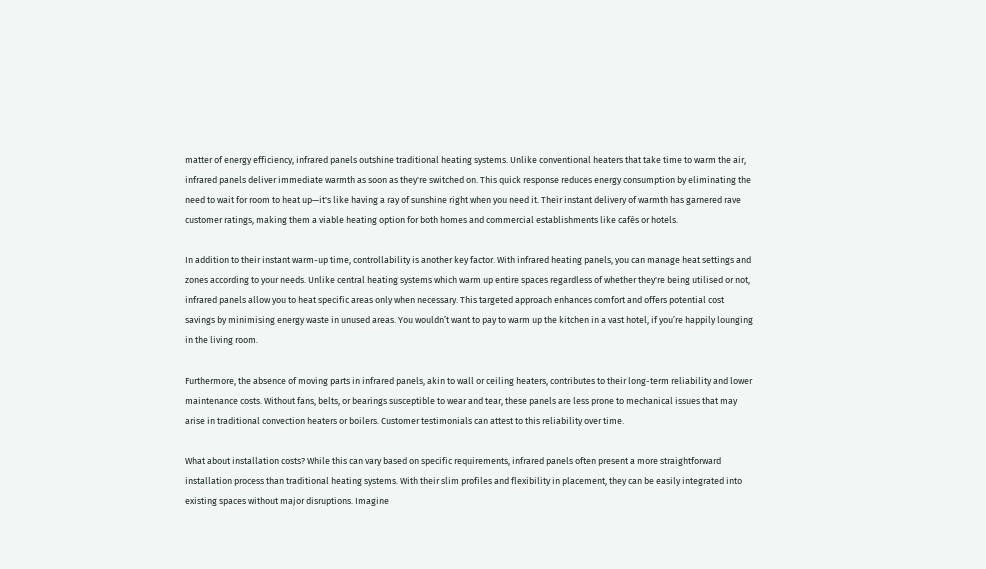matter of energy efficiency, infrared panels outshine traditional heating systems. Unlike conventional heaters that take time to warm the air, infrared panels deliver immediate warmth as soon as they're switched on. This quick response reduces energy consumption by eliminating the need to wait for room to heat up—it's like having a ray of sunshine right when you need it. Their instant delivery of warmth has garnered rave customer ratings, making them a viable heating option for both homes and commercial establishments like cafés or hotels.

In addition to their instant warm-up time, controllability is another key factor. With infrared heating panels, you can manage heat settings and zones according to your needs. Unlike central heating systems which warm up entire spaces regardless of whether they're being utilised or not, infrared panels allow you to heat specific areas only when necessary. This targeted approach enhances comfort and offers potential cost savings by minimising energy waste in unused areas. You wouldn’t want to pay to warm up the kitchen in a vast hotel, if you’re happily lounging in the living room.

Furthermore, the absence of moving parts in infrared panels, akin to wall or ceiling heaters, contributes to their long-term reliability and lower maintenance costs. Without fans, belts, or bearings susceptible to wear and tear, these panels are less prone to mechanical issues that may arise in traditional convection heaters or boilers. Customer testimonials can attest to this reliability over time.

What about installation costs? While this can vary based on specific requirements, infrared panels often present a more straightforward installation process than traditional heating systems. With their slim profiles and flexibility in placement, they can be easily integrated into existing spaces without major disruptions. Imagine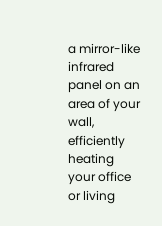a mirror-like infrared panel on an area of your wall, efficiently heating your office or living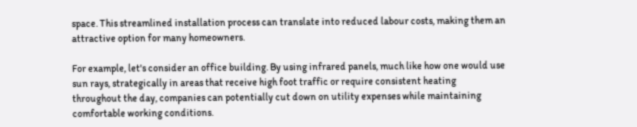space. This streamlined installation process can translate into reduced labour costs, making them an attractive option for many homeowners.

For example, let's consider an office building. By using infrared panels, much like how one would use sun rays, strategically in areas that receive high foot traffic or require consistent heating throughout the day, companies can potentially cut down on utility expenses while maintaining comfortable working conditions.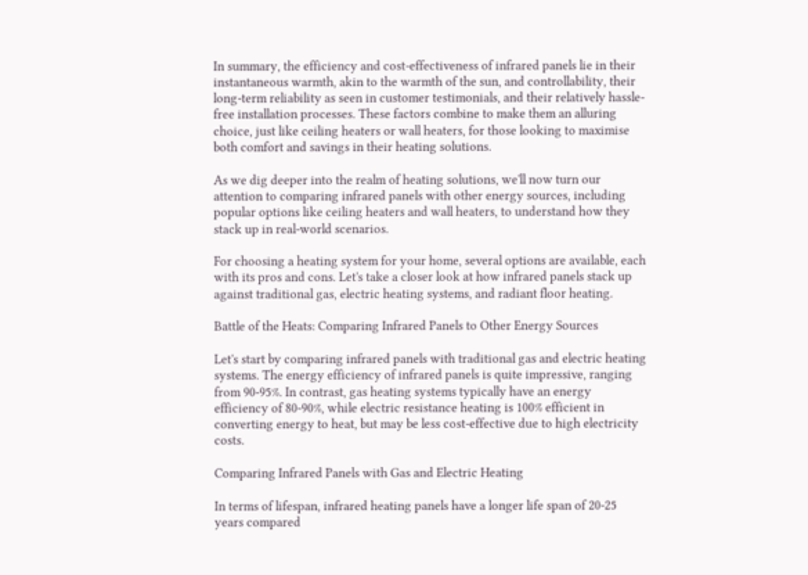In summary, the efficiency and cost-effectiveness of infrared panels lie in their instantaneous warmth, akin to the warmth of the sun, and controllability, their long-term reliability as seen in customer testimonials, and their relatively hassle-free installation processes. These factors combine to make them an alluring choice, just like ceiling heaters or wall heaters, for those looking to maximise both comfort and savings in their heating solutions.

As we dig deeper into the realm of heating solutions, we'll now turn our attention to comparing infrared panels with other energy sources, including popular options like ceiling heaters and wall heaters, to understand how they stack up in real-world scenarios.

For choosing a heating system for your home, several options are available, each with its pros and cons. Let's take a closer look at how infrared panels stack up against traditional gas, electric heating systems, and radiant floor heating.

Battle of the Heats: Comparing Infrared Panels to Other Energy Sources

Let's start by comparing infrared panels with traditional gas and electric heating systems. The energy efficiency of infrared panels is quite impressive, ranging from 90-95%. In contrast, gas heating systems typically have an energy efficiency of 80-90%, while electric resistance heating is 100% efficient in converting energy to heat, but may be less cost-effective due to high electricity costs.

Comparing Infrared Panels with Gas and Electric Heating

In terms of lifespan, infrared heating panels have a longer life span of 20-25 years compared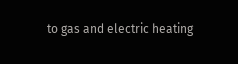to gas and electric heating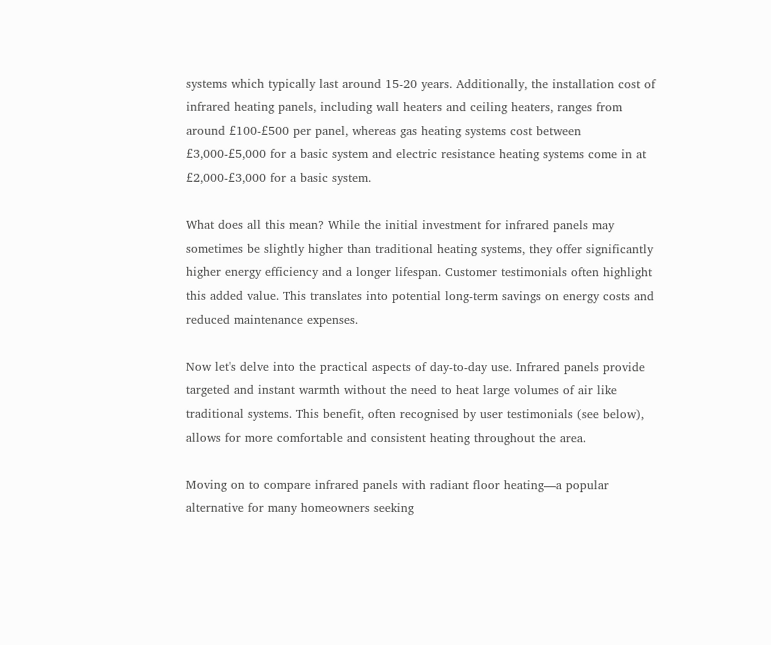systems which typically last around 15-20 years. Additionally, the installation cost of infrared heating panels, including wall heaters and ceiling heaters, ranges from around £100-£500 per panel, whereas gas heating systems cost between £3,000-£5,000 for a basic system and electric resistance heating systems come in at £2,000-£3,000 for a basic system.

What does all this mean? While the initial investment for infrared panels may sometimes be slightly higher than traditional heating systems, they offer significantly higher energy efficiency and a longer lifespan. Customer testimonials often highlight this added value. This translates into potential long-term savings on energy costs and reduced maintenance expenses.

Now let's delve into the practical aspects of day-to-day use. Infrared panels provide targeted and instant warmth without the need to heat large volumes of air like traditional systems. This benefit, often recognised by user testimonials (see below), allows for more comfortable and consistent heating throughout the area.

Moving on to compare infrared panels with radiant floor heating—a popular alternative for many homeowners seeking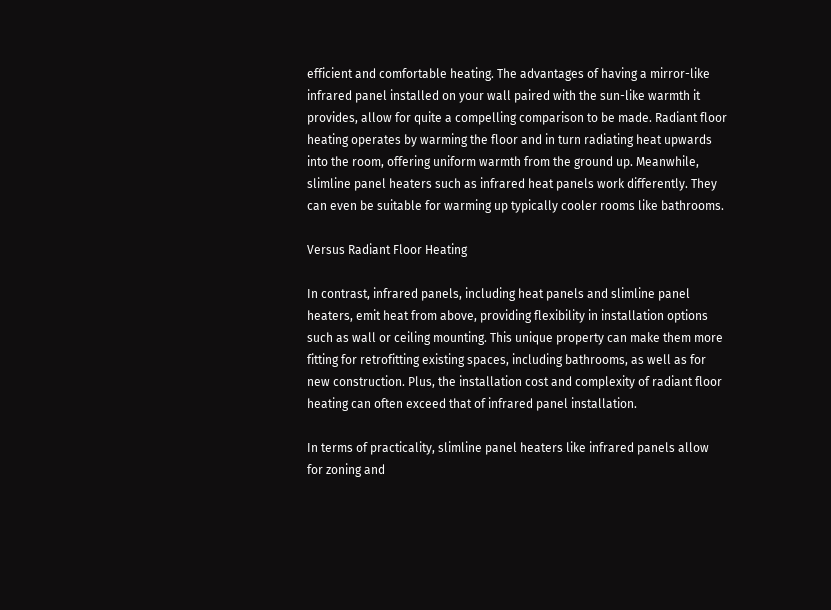efficient and comfortable heating. The advantages of having a mirror-like infrared panel installed on your wall paired with the sun-like warmth it provides, allow for quite a compelling comparison to be made. Radiant floor heating operates by warming the floor and in turn radiating heat upwards into the room, offering uniform warmth from the ground up. Meanwhile, slimline panel heaters such as infrared heat panels work differently. They can even be suitable for warming up typically cooler rooms like bathrooms.

Versus Radiant Floor Heating

In contrast, infrared panels, including heat panels and slimline panel heaters, emit heat from above, providing flexibility in installation options such as wall or ceiling mounting. This unique property can make them more fitting for retrofitting existing spaces, including bathrooms, as well as for new construction. Plus, the installation cost and complexity of radiant floor heating can often exceed that of infrared panel installation.

In terms of practicality, slimline panel heaters like infrared panels allow for zoning and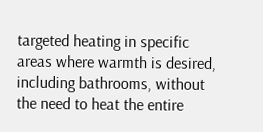targeted heating in specific areas where warmth is desired, including bathrooms, without the need to heat the entire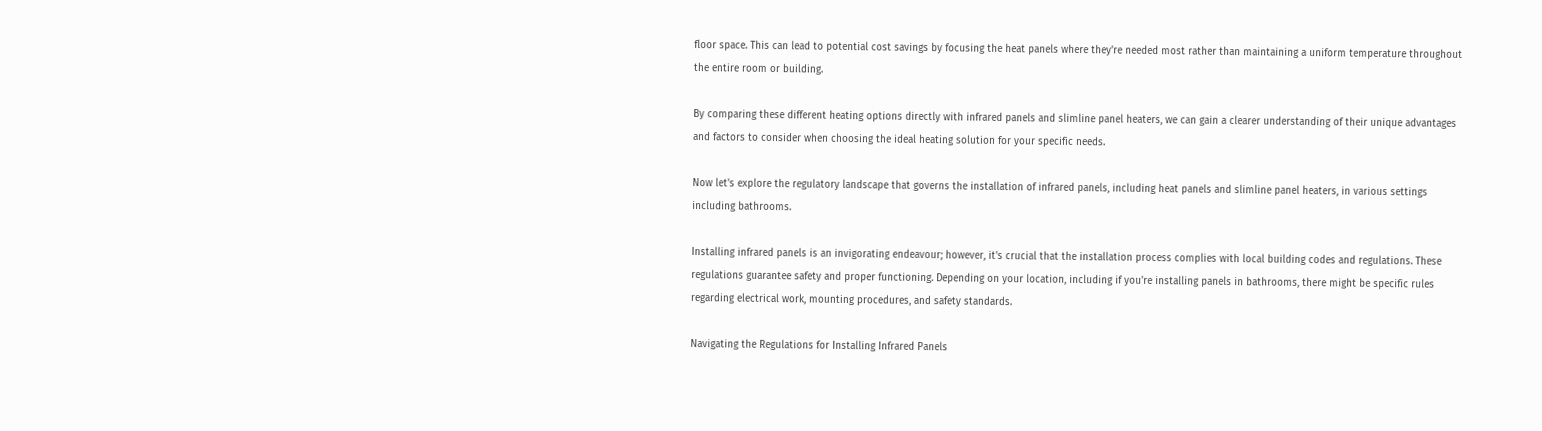floor space. This can lead to potential cost savings by focusing the heat panels where they're needed most rather than maintaining a uniform temperature throughout the entire room or building.

By comparing these different heating options directly with infrared panels and slimline panel heaters, we can gain a clearer understanding of their unique advantages and factors to consider when choosing the ideal heating solution for your specific needs.

Now let's explore the regulatory landscape that governs the installation of infrared panels, including heat panels and slimline panel heaters, in various settings including bathrooms.

Installing infrared panels is an invigorating endeavour; however, it's crucial that the installation process complies with local building codes and regulations. These regulations guarantee safety and proper functioning. Depending on your location, including if you're installing panels in bathrooms, there might be specific rules regarding electrical work, mounting procedures, and safety standards.

Navigating the Regulations for Installing Infrared Panels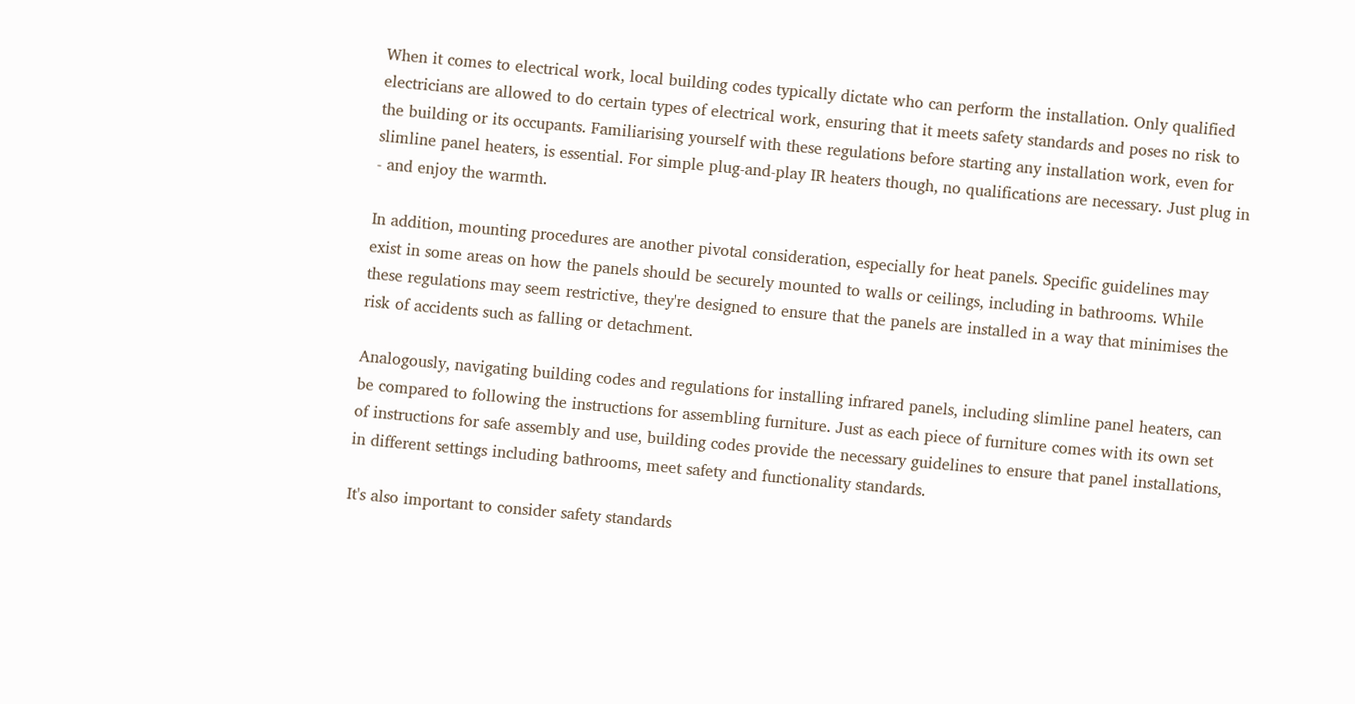When it comes to electrical work, local building codes typically dictate who can perform the installation. Only qualified electricians are allowed to do certain types of electrical work, ensuring that it meets safety standards and poses no risk to the building or its occupants. Familiarising yourself with these regulations before starting any installation work, even for slimline panel heaters, is essential. For simple plug-and-play IR heaters though, no qualifications are necessary. Just plug in - and enjoy the warmth.

In addition, mounting procedures are another pivotal consideration, especially for heat panels. Specific guidelines may exist in some areas on how the panels should be securely mounted to walls or ceilings, including in bathrooms. While these regulations may seem restrictive, they're designed to ensure that the panels are installed in a way that minimises the risk of accidents such as falling or detachment.

Analogously, navigating building codes and regulations for installing infrared panels, including slimline panel heaters, can be compared to following the instructions for assembling furniture. Just as each piece of furniture comes with its own set of instructions for safe assembly and use, building codes provide the necessary guidelines to ensure that panel installations, in different settings including bathrooms, meet safety and functionality standards.

It's also important to consider safety standards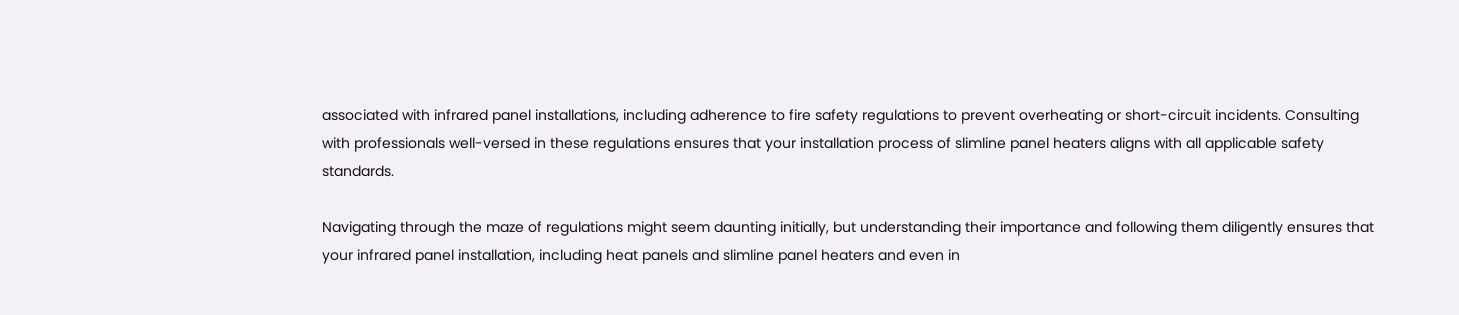associated with infrared panel installations, including adherence to fire safety regulations to prevent overheating or short-circuit incidents. Consulting with professionals well-versed in these regulations ensures that your installation process of slimline panel heaters aligns with all applicable safety standards.

Navigating through the maze of regulations might seem daunting initially, but understanding their importance and following them diligently ensures that your infrared panel installation, including heat panels and slimline panel heaters and even in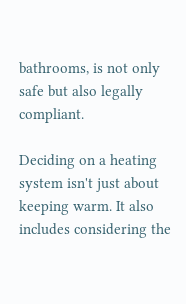bathrooms, is not only safe but also legally compliant.

Deciding on a heating system isn't just about keeping warm. It also includes considering the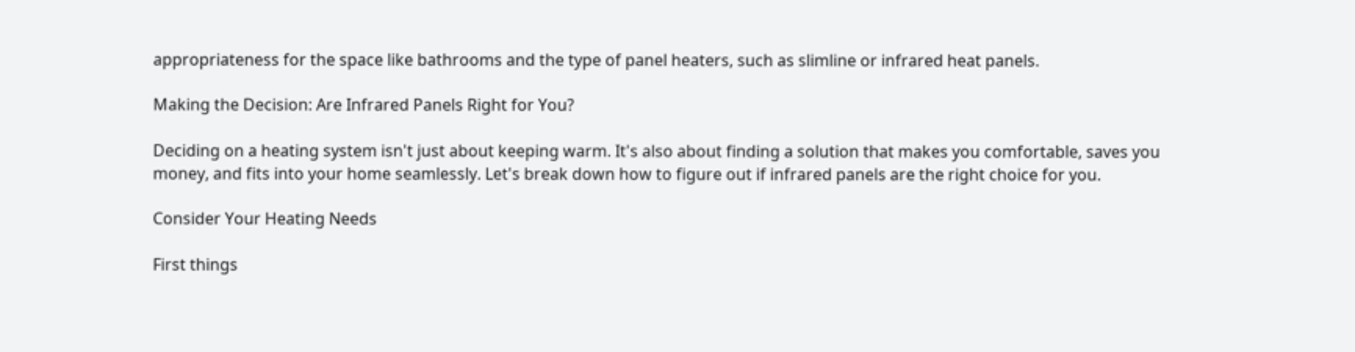appropriateness for the space like bathrooms and the type of panel heaters, such as slimline or infrared heat panels.

Making the Decision: Are Infrared Panels Right for You?

Deciding on a heating system isn't just about keeping warm. It's also about finding a solution that makes you comfortable, saves you money, and fits into your home seamlessly. Let's break down how to figure out if infrared panels are the right choice for you.

Consider Your Heating Needs

First things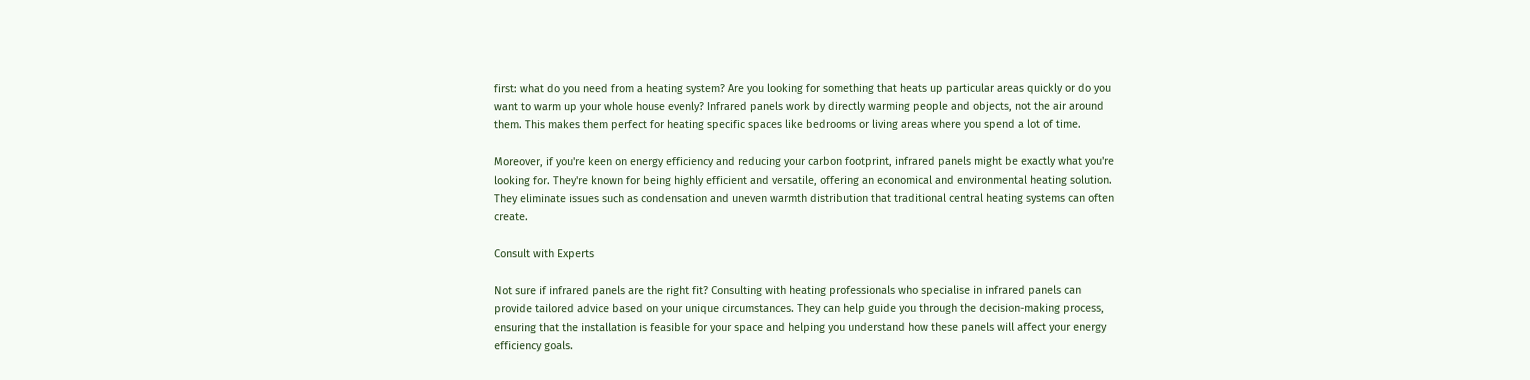first: what do you need from a heating system? Are you looking for something that heats up particular areas quickly or do you want to warm up your whole house evenly? Infrared panels work by directly warming people and objects, not the air around them. This makes them perfect for heating specific spaces like bedrooms or living areas where you spend a lot of time.

Moreover, if you're keen on energy efficiency and reducing your carbon footprint, infrared panels might be exactly what you're looking for. They're known for being highly efficient and versatile, offering an economical and environmental heating solution. They eliminate issues such as condensation and uneven warmth distribution that traditional central heating systems can often create.

Consult with Experts

Not sure if infrared panels are the right fit? Consulting with heating professionals who specialise in infrared panels can provide tailored advice based on your unique circumstances. They can help guide you through the decision-making process, ensuring that the installation is feasible for your space and helping you understand how these panels will affect your energy efficiency goals.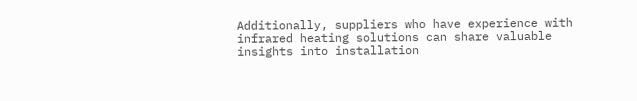Additionally, suppliers who have experience with infrared heating solutions can share valuable insights into installation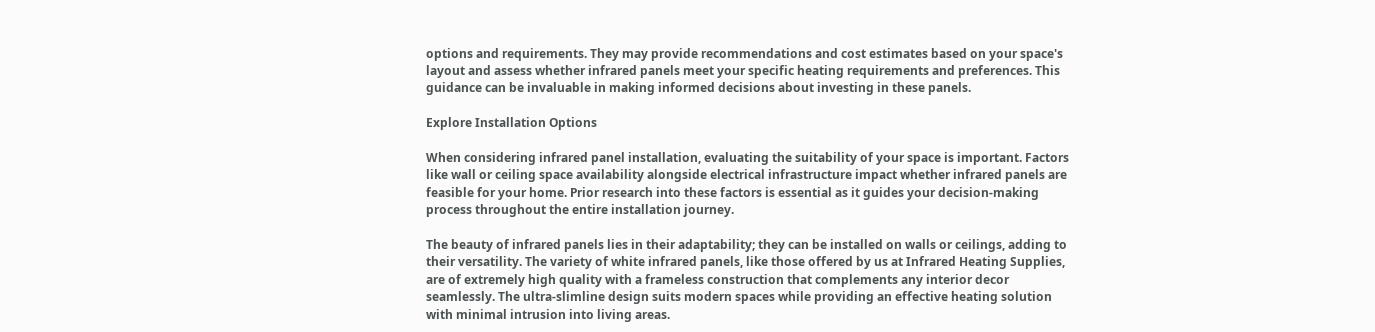options and requirements. They may provide recommendations and cost estimates based on your space's layout and assess whether infrared panels meet your specific heating requirements and preferences. This guidance can be invaluable in making informed decisions about investing in these panels.

Explore Installation Options

When considering infrared panel installation, evaluating the suitability of your space is important. Factors like wall or ceiling space availability alongside electrical infrastructure impact whether infrared panels are feasible for your home. Prior research into these factors is essential as it guides your decision-making process throughout the entire installation journey.

The beauty of infrared panels lies in their adaptability; they can be installed on walls or ceilings, adding to their versatility. The variety of white infrared panels, like those offered by us at Infrared Heating Supplies, are of extremely high quality with a frameless construction that complements any interior decor seamlessly. The ultra-slimline design suits modern spaces while providing an effective heating solution with minimal intrusion into living areas.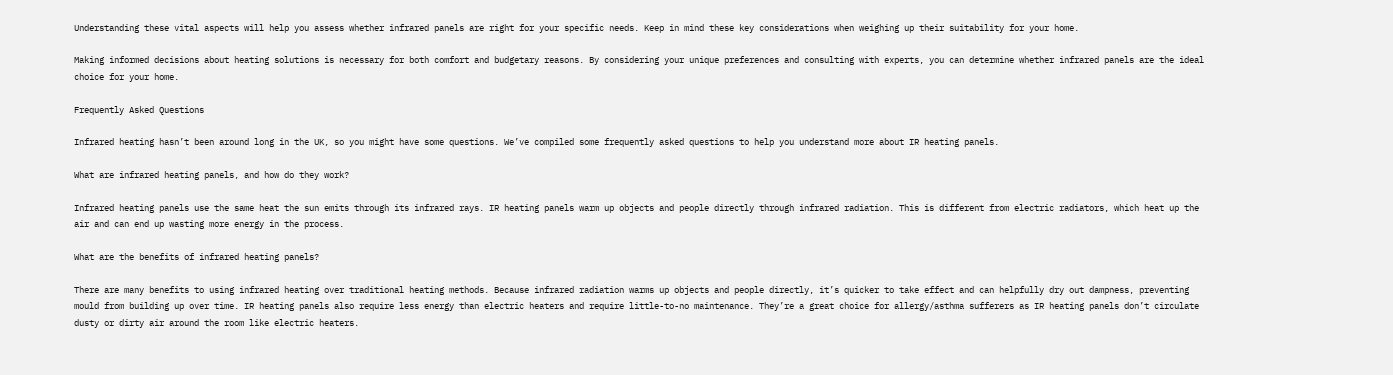Understanding these vital aspects will help you assess whether infrared panels are right for your specific needs. Keep in mind these key considerations when weighing up their suitability for your home.

Making informed decisions about heating solutions is necessary for both comfort and budgetary reasons. By considering your unique preferences and consulting with experts, you can determine whether infrared panels are the ideal choice for your home.

Frequently Asked Questions

Infrared heating hasn’t been around long in the UK, so you might have some questions. We’ve compiled some frequently asked questions to help you understand more about IR heating panels.

What are infrared heating panels, and how do they work?

Infrared heating panels use the same heat the sun emits through its infrared rays. IR heating panels warm up objects and people directly through infrared radiation. This is different from electric radiators, which heat up the air and can end up wasting more energy in the process.

What are the benefits of infrared heating panels?

There are many benefits to using infrared heating over traditional heating methods. Because infrared radiation warms up objects and people directly, it’s quicker to take effect and can helpfully dry out dampness, preventing mould from building up over time. IR heating panels also require less energy than electric heaters and require little-to-no maintenance. They’re a great choice for allergy/asthma sufferers as IR heating panels don’t circulate dusty or dirty air around the room like electric heaters.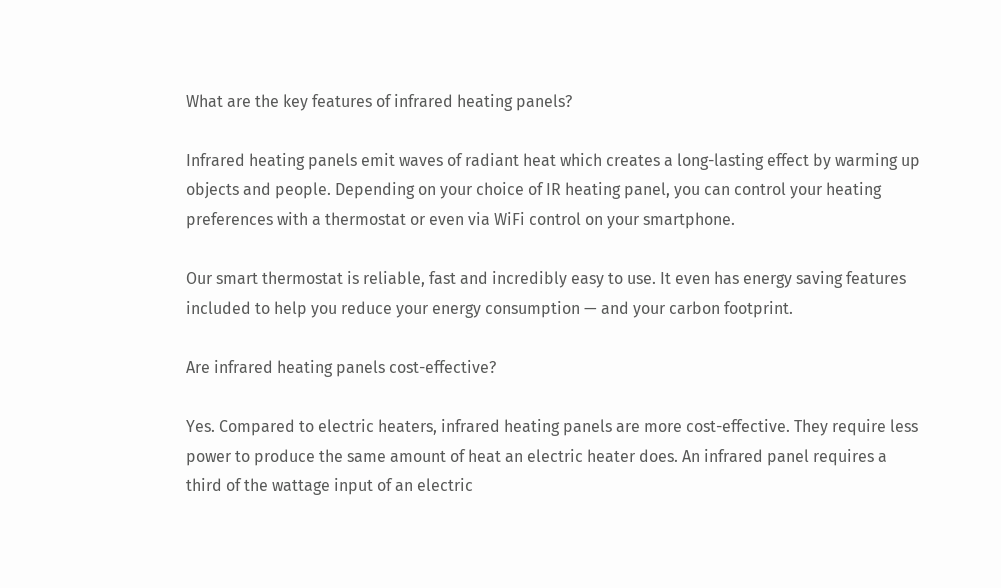What are the key features of infrared heating panels?

Infrared heating panels emit waves of radiant heat which creates a long-lasting effect by warming up objects and people. Depending on your choice of IR heating panel, you can control your heating preferences with a thermostat or even via WiFi control on your smartphone.

Our smart thermostat is reliable, fast and incredibly easy to use. It even has energy saving features included to help you reduce your energy consumption — and your carbon footprint.

Are infrared heating panels cost-effective?

Yes. Compared to electric heaters, infrared heating panels are more cost-effective. They require less power to produce the same amount of heat an electric heater does. An infrared panel requires a third of the wattage input of an electric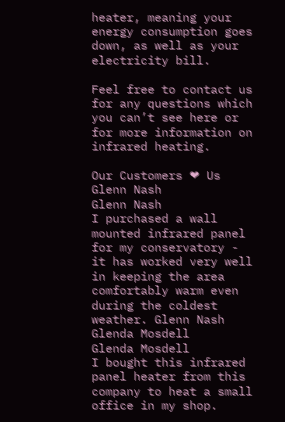heater, meaning your energy consumption goes down, as well as your electricity bill.

Feel free to contact us for any questions which you can’t see here or for more information on infrared heating.

Our Customers ❤ Us
Glenn Nash
Glenn Nash
I purchased a wall mounted infrared panel for my conservatory - it has worked very well in keeping the area comfortably warm even during the coldest weather. Glenn Nash
Glenda Mosdell
Glenda Mosdell
I bought this infrared panel heater from this company to heat a small office in my shop.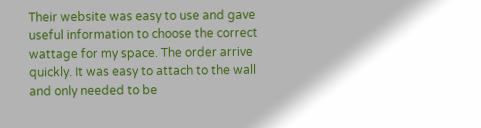Their website was easy to use and gave useful information to choose the correct wattage for my space. The order arrive quickly. It was easy to attach to the wall and only needed to be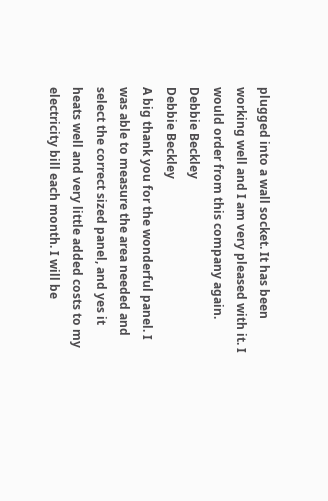plugged into a wall socket. It has been working well and I am very pleased with it. I would order from this company again.
Debbie Beckley
Debbie Beckley
A big thank you for the wonderful panel. I was able to measure the area needed and select the correct sized panel, and yes it heats well and very little added costs to my electricity bill each month. I will be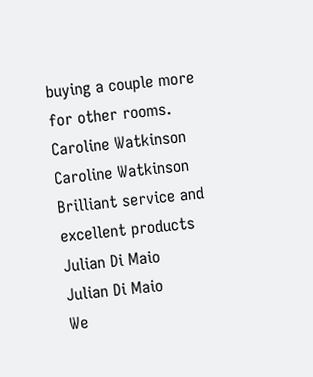buying a couple more for other rooms.
Caroline Watkinson
Caroline Watkinson
Brilliant service and excellent products
Julian Di Maio
Julian Di Maio
We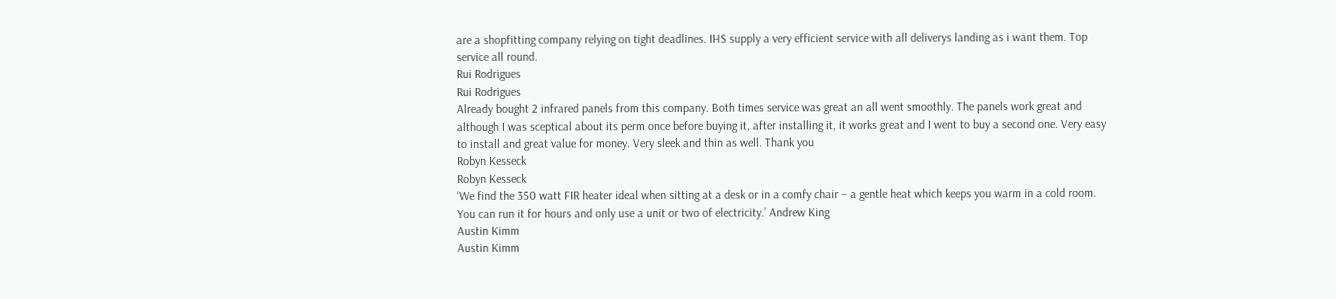are a shopfitting company relying on tight deadlines. IHS supply a very efficient service with all deliverys landing as i want them. Top service all round.
Rui Rodrigues
Rui Rodrigues
Already bought 2 infrared panels from this company. Both times service was great an all went smoothly. The panels work great and although I was sceptical about its perm once before buying it, after installing it, it works great and I went to buy a second one. Very easy to install and great value for money. Very sleek and thin as well. Thank you
Robyn Kesseck
Robyn Kesseck
‘We find the 350 watt FIR heater ideal when sitting at a desk or in a comfy chair – a gentle heat which keeps you warm in a cold room. You can run it for hours and only use a unit or two of electricity.’ Andrew King
Austin Kimm
Austin Kimm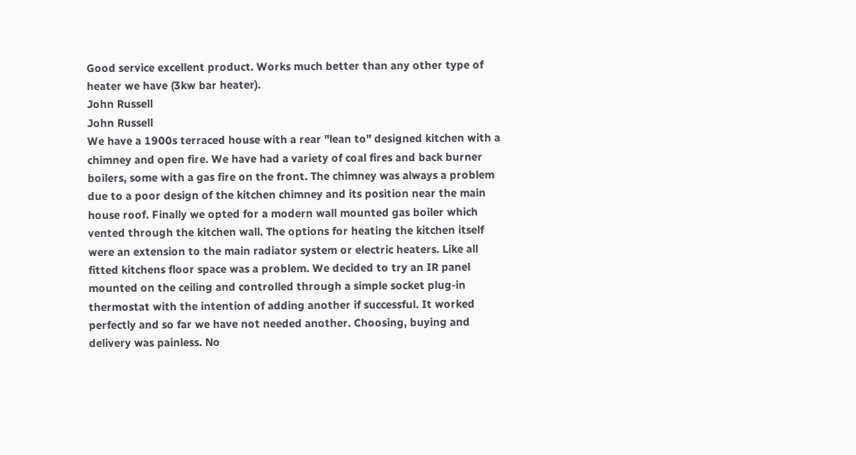Good service excellent product. Works much better than any other type of heater we have (3kw bar heater).
John Russell
John Russell
We have a 1900s terraced house with a rear "lean to" designed kitchen with a chimney and open fire. We have had a variety of coal fires and back burner boilers, some with a gas fire on the front. The chimney was always a problem due to a poor design of the kitchen chimney and its position near the main house roof. Finally we opted for a modern wall mounted gas boiler which vented through the kitchen wall. The options for heating the kitchen itself were an extension to the main radiator system or electric heaters. Like all fitted kitchens floor space was a problem. We decided to try an IR panel mounted on the ceiling and controlled through a simple socket plug-in thermostat with the intention of adding another if successful. It worked perfectly and so far we have not needed another. Choosing, buying and delivery was painless. No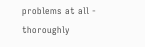problems at all - thoroughly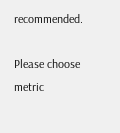recommended.

Please choose metric